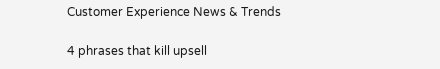Customer Experience News & Trends

4 phrases that kill upsell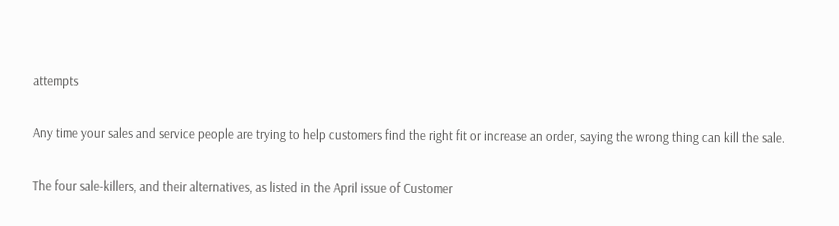attempts

Any time your sales and service people are trying to help customers find the right fit or increase an order, saying the wrong thing can kill the sale.

The four sale-killers, and their alternatives, as listed in the April issue of Customer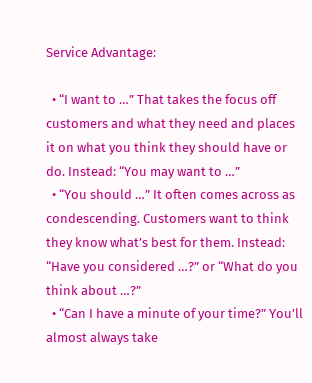Service Advantage:

  • “I want to …” That takes the focus off customers and what they need and places it on what you think they should have or do. Instead: “You may want to …”
  • “You should …” It often comes across as condescending. Customers want to think they know what’s best for them. Instead: “Have you considered …?” or “What do you think about …?”
  • “Can I have a minute of your time?” You’ll almost always take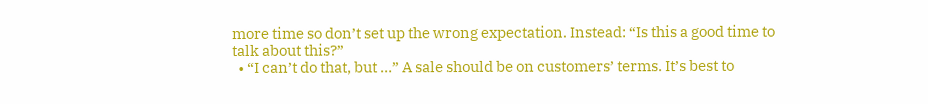more time so don’t set up the wrong expectation. Instead: “Is this a good time to talk about this?”
  • “I can’t do that, but …” A sale should be on customers’ terms. It’s best to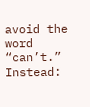avoid the word “can’t.” Instead: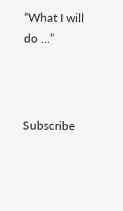“What I will do …”



Subscribe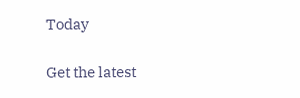Today

Get the latest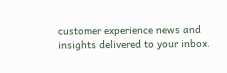customer experience news and insights delivered to your inbox.